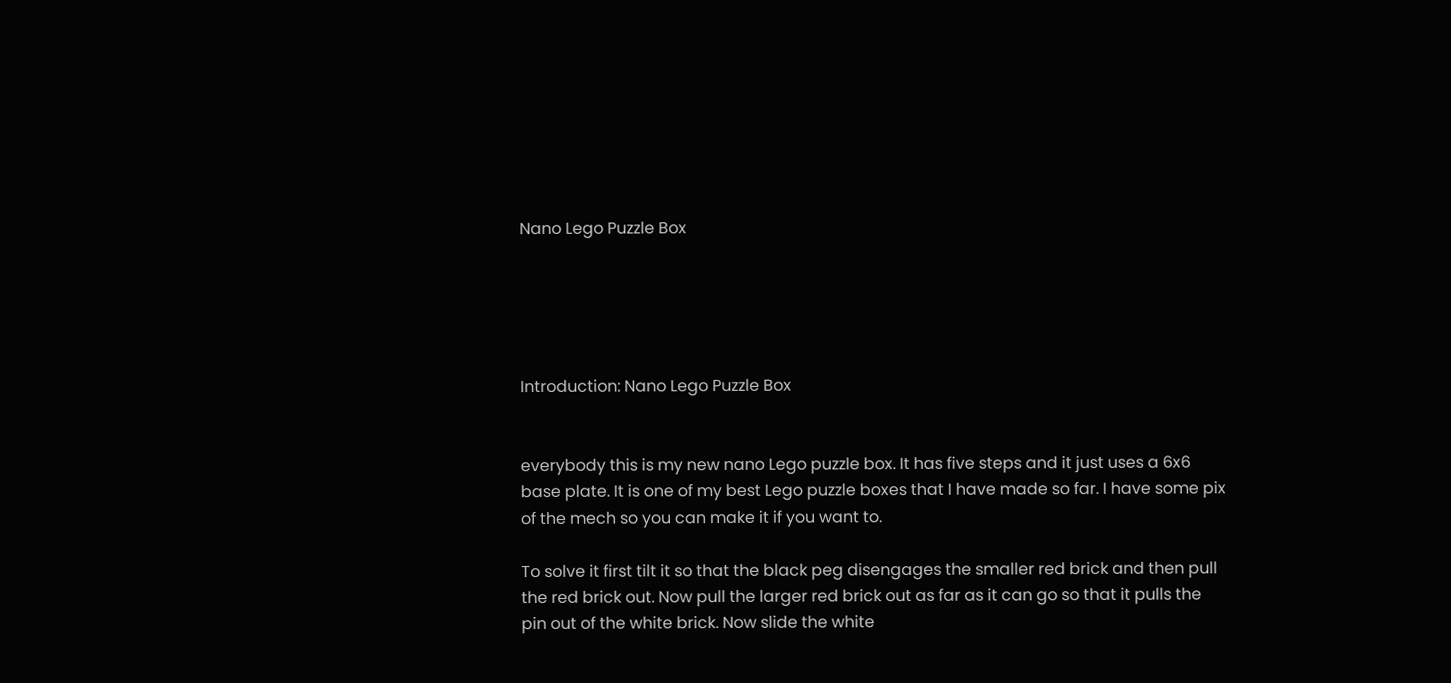Nano Lego Puzzle Box





Introduction: Nano Lego Puzzle Box


everybody this is my new nano Lego puzzle box. It has five steps and it just uses a 6x6 base plate. It is one of my best Lego puzzle boxes that I have made so far. I have some pix of the mech so you can make it if you want to.

To solve it first tilt it so that the black peg disengages the smaller red brick and then pull the red brick out. Now pull the larger red brick out as far as it can go so that it pulls the pin out of the white brick. Now slide the white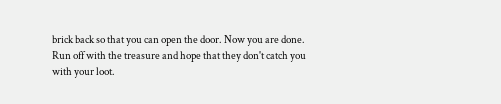brick back so that you can open the door. Now you are done. Run off with the treasure and hope that they don't catch you with your loot.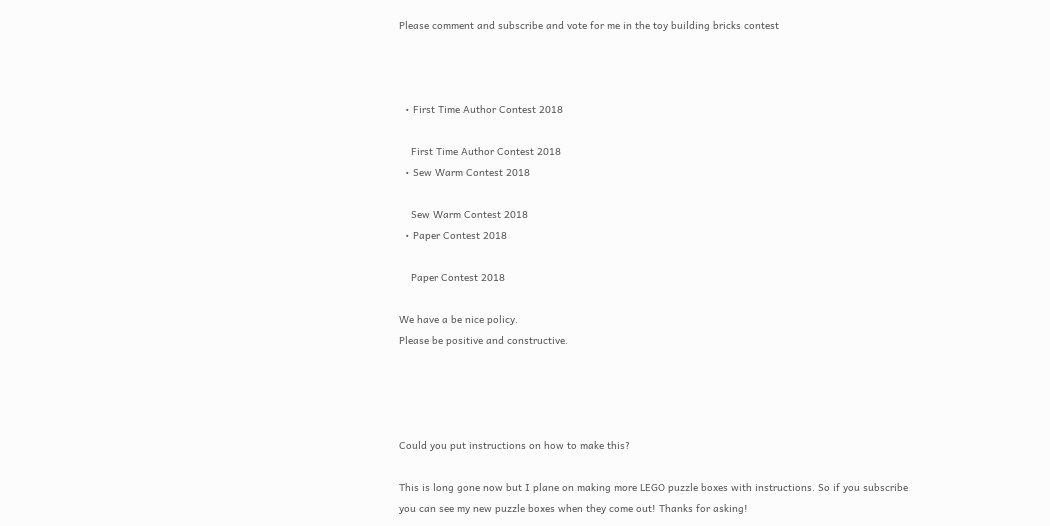Please comment and subscribe and vote for me in the toy building bricks contest



  • First Time Author Contest 2018

    First Time Author Contest 2018
  • Sew Warm Contest 2018

    Sew Warm Contest 2018
  • Paper Contest 2018

    Paper Contest 2018

We have a be nice policy.
Please be positive and constructive.




Could you put instructions on how to make this?

This is long gone now but I plane on making more LEGO puzzle boxes with instructions. So if you subscribe you can see my new puzzle boxes when they come out! Thanks for asking!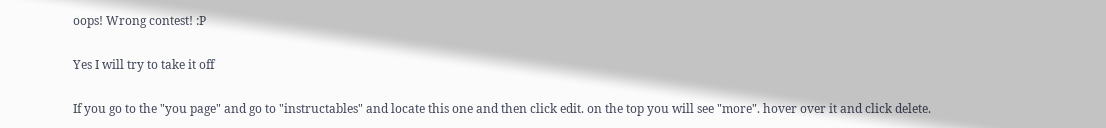oops! Wrong contest! :P

Yes I will try to take it off

If you go to the "you page" and go to "instructables" and locate this one and then click edit. on the top you will see "more". hover over it and click delete.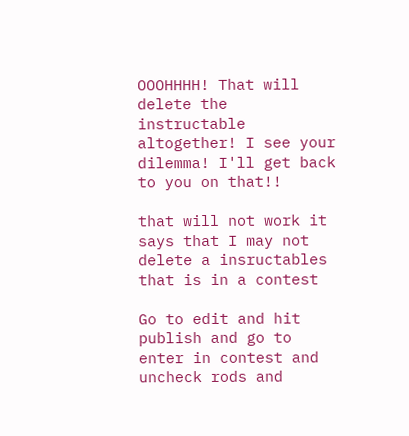OOOHHHH! That will delete the instructable altogether! I see your dilemma! I'll get back to you on that!!

that will not work it says that I may not delete a insructables that is in a contest

Go to edit and hit publish and go to enter in contest and uncheck rods and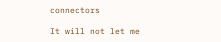connectors

It will not let me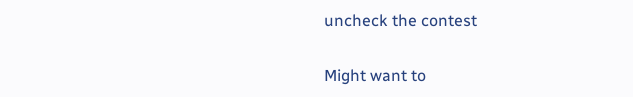uncheck the contest

Might want to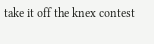take it off the knex contest